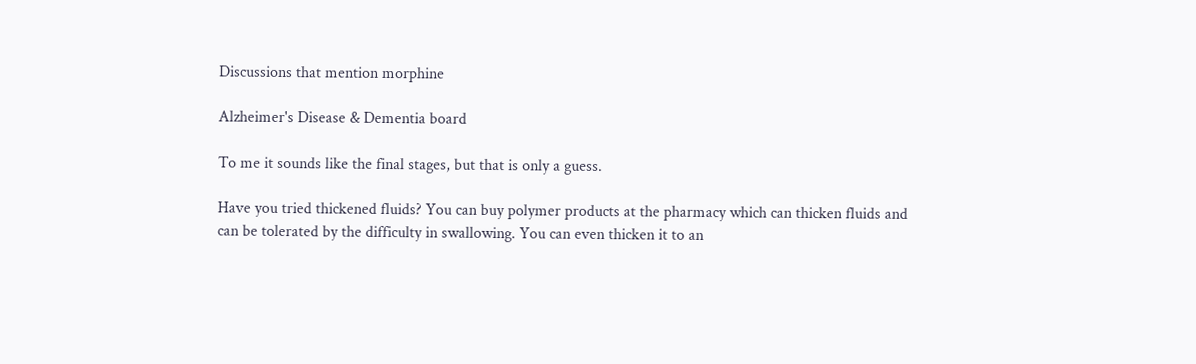Discussions that mention morphine

Alzheimer's Disease & Dementia board

To me it sounds like the final stages, but that is only a guess.

Have you tried thickened fluids? You can buy polymer products at the pharmacy which can thicken fluids and can be tolerated by the difficulty in swallowing. You can even thicken it to an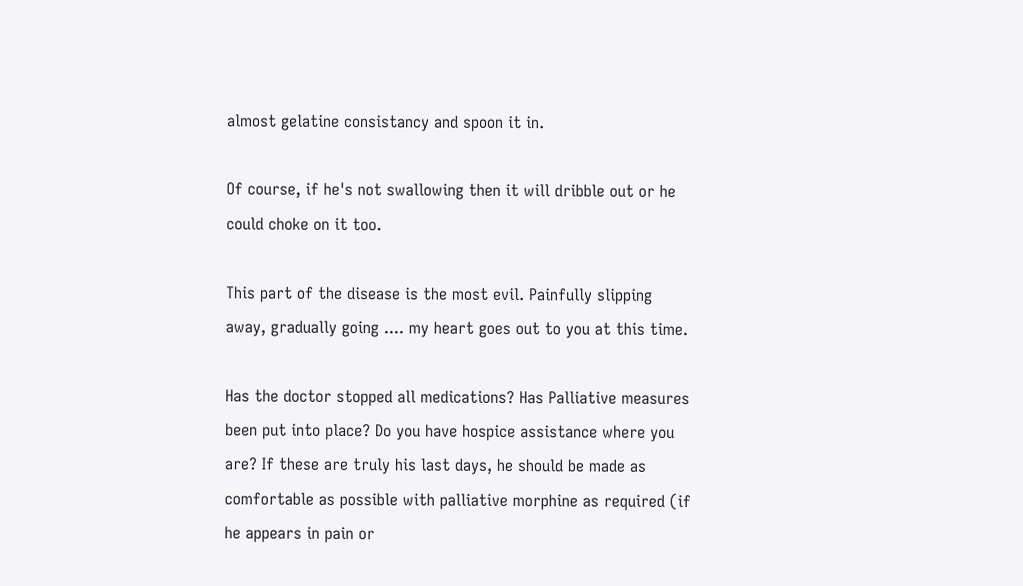almost gelatine consistancy and spoon it in.

Of course, if he's not swallowing then it will dribble out or he could choke on it too.

This part of the disease is the most evil. Painfully slipping away, gradually going .... my heart goes out to you at this time.

Has the doctor stopped all medications? Has Palliative measures been put into place? Do you have hospice assistance where you are? If these are truly his last days, he should be made as comfortable as possible with palliative morphine as required (if he appears in pain or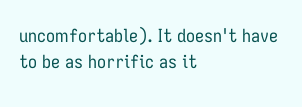uncomfortable). It doesn't have to be as horrific as it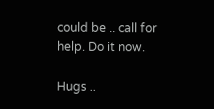could be .. call for help. Do it now.

Hugs ..